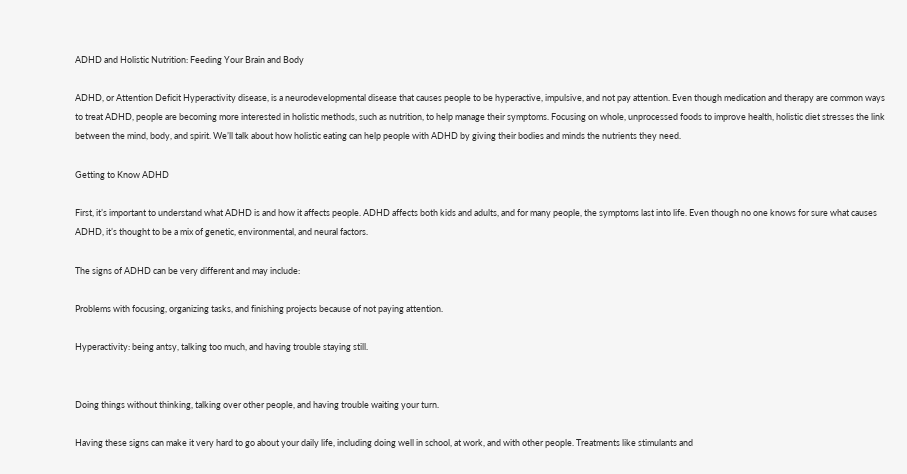ADHD and Holistic Nutrition: Feeding Your Brain and Body

ADHD, or Attention Deficit Hyperactivity disease, is a neurodevelopmental disease that causes people to be hyperactive, impulsive, and not pay attention. Even though medication and therapy are common ways to treat ADHD, people are becoming more interested in holistic methods, such as nutrition, to help manage their symptoms. Focusing on whole, unprocessed foods to improve health, holistic diet stresses the link between the mind, body, and spirit. We’ll talk about how holistic eating can help people with ADHD by giving their bodies and minds the nutrients they need.

Getting to Know ADHD

First, it’s important to understand what ADHD is and how it affects people. ADHD affects both kids and adults, and for many people, the symptoms last into life. Even though no one knows for sure what causes ADHD, it’s thought to be a mix of genetic, environmental, and neural factors.

The signs of ADHD can be very different and may include:

Problems with focusing, organizing tasks, and finishing projects because of not paying attention.

Hyperactivity: being antsy, talking too much, and having trouble staying still.


Doing things without thinking, talking over other people, and having trouble waiting your turn.

Having these signs can make it very hard to go about your daily life, including doing well in school, at work, and with other people. Treatments like stimulants and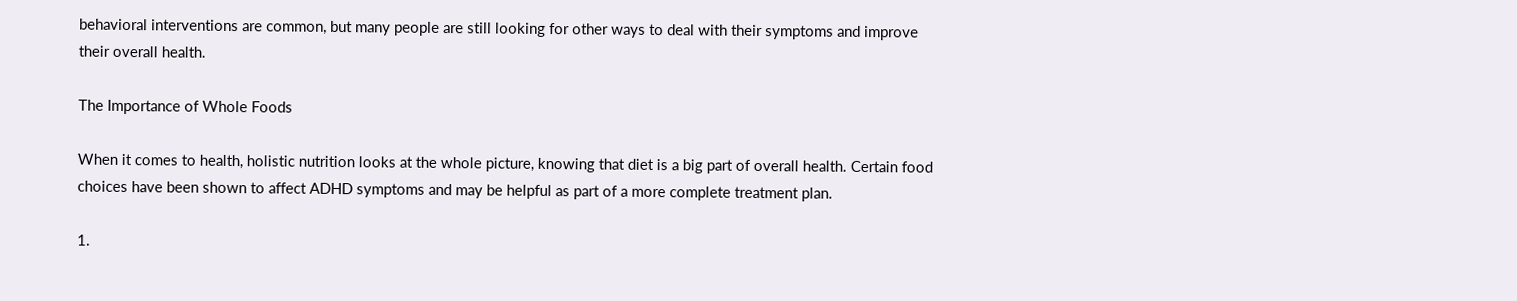behavioral interventions are common, but many people are still looking for other ways to deal with their symptoms and improve their overall health.

The Importance of Whole Foods

When it comes to health, holistic nutrition looks at the whole picture, knowing that diet is a big part of overall health. Certain food choices have been shown to affect ADHD symptoms and may be helpful as part of a more complete treatment plan.

1.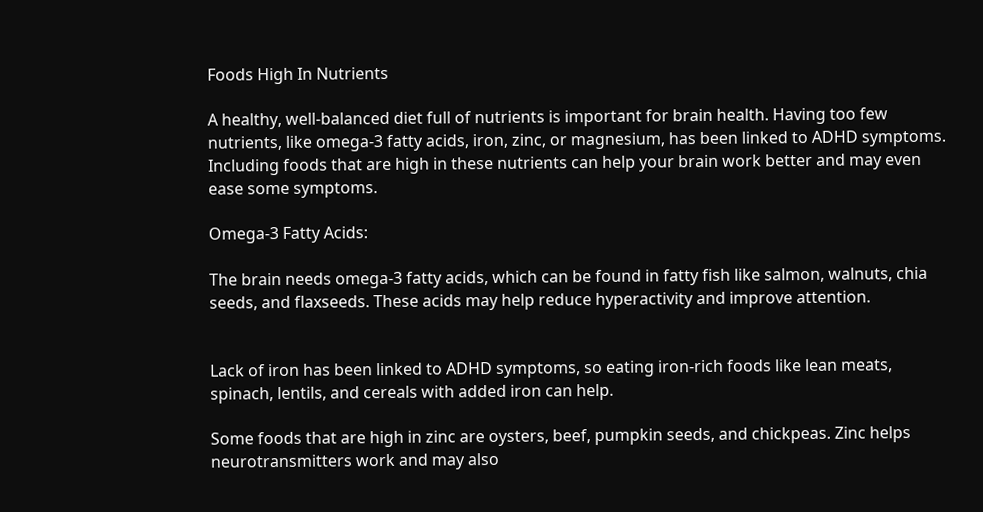Foods High In Nutrients

A healthy, well-balanced diet full of nutrients is important for brain health. Having too few nutrients, like omega-3 fatty acids, iron, zinc, or magnesium, has been linked to ADHD symptoms. Including foods that are high in these nutrients can help your brain work better and may even ease some symptoms.

Omega-3 Fatty Acids:

The brain needs omega-3 fatty acids, which can be found in fatty fish like salmon, walnuts, chia seeds, and flaxseeds. These acids may help reduce hyperactivity and improve attention.


Lack of iron has been linked to ADHD symptoms, so eating iron-rich foods like lean meats, spinach, lentils, and cereals with added iron can help.

Some foods that are high in zinc are oysters, beef, pumpkin seeds, and chickpeas. Zinc helps neurotransmitters work and may also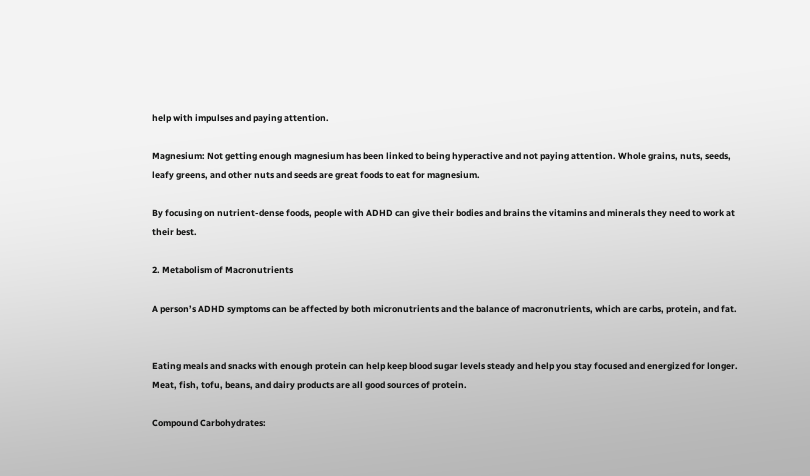help with impulses and paying attention.

Magnesium: Not getting enough magnesium has been linked to being hyperactive and not paying attention. Whole grains, nuts, seeds, leafy greens, and other nuts and seeds are great foods to eat for magnesium.

By focusing on nutrient-dense foods, people with ADHD can give their bodies and brains the vitamins and minerals they need to work at their best.

2. Metabolism of Macronutrients

A person’s ADHD symptoms can be affected by both micronutrients and the balance of macronutrients, which are carbs, protein, and fat.


Eating meals and snacks with enough protein can help keep blood sugar levels steady and help you stay focused and energized for longer. Meat, fish, tofu, beans, and dairy products are all good sources of protein.

Compound Carbohydrates: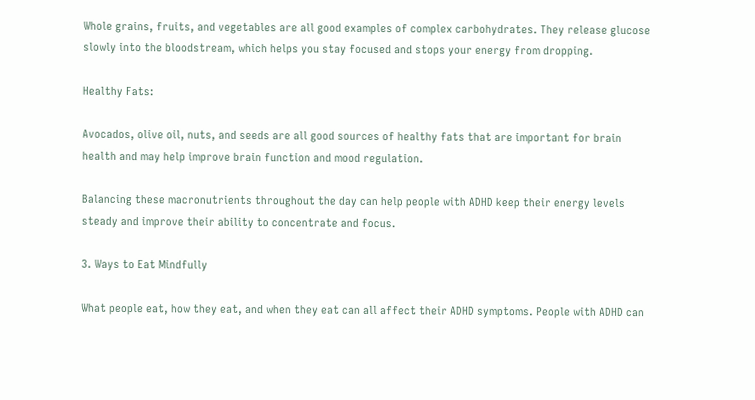Whole grains, fruits, and vegetables are all good examples of complex carbohydrates. They release glucose slowly into the bloodstream, which helps you stay focused and stops your energy from dropping.

Healthy Fats:

Avocados, olive oil, nuts, and seeds are all good sources of healthy fats that are important for brain health and may help improve brain function and mood regulation.

Balancing these macronutrients throughout the day can help people with ADHD keep their energy levels steady and improve their ability to concentrate and focus.

3. Ways to Eat Mindfully

What people eat, how they eat, and when they eat can all affect their ADHD symptoms. People with ADHD can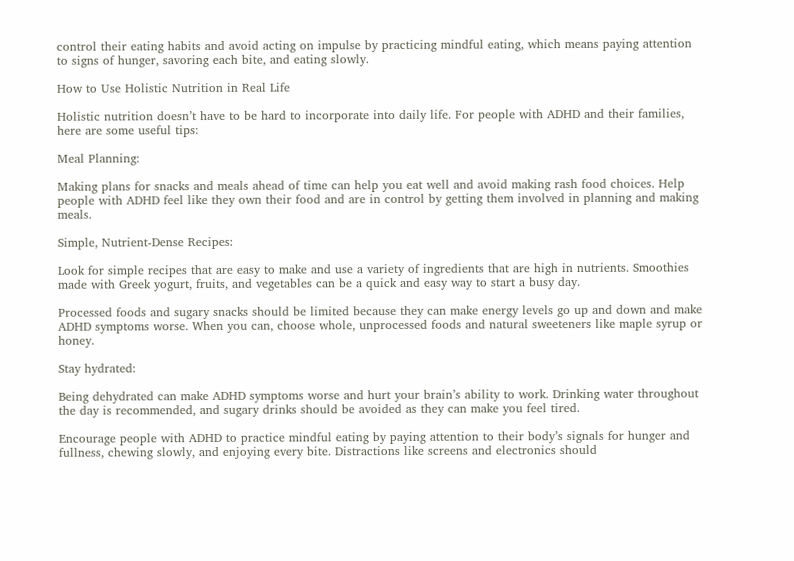control their eating habits and avoid acting on impulse by practicing mindful eating, which means paying attention to signs of hunger, savoring each bite, and eating slowly.

How to Use Holistic Nutrition in Real Life

Holistic nutrition doesn’t have to be hard to incorporate into daily life. For people with ADHD and their families, here are some useful tips:

Meal Planning:

Making plans for snacks and meals ahead of time can help you eat well and avoid making rash food choices. Help people with ADHD feel like they own their food and are in control by getting them involved in planning and making meals.

Simple, Nutrient-Dense Recipes:

Look for simple recipes that are easy to make and use a variety of ingredients that are high in nutrients. Smoothies made with Greek yogurt, fruits, and vegetables can be a quick and easy way to start a busy day.

Processed foods and sugary snacks should be limited because they can make energy levels go up and down and make ADHD symptoms worse. When you can, choose whole, unprocessed foods and natural sweeteners like maple syrup or honey.

Stay hydrated:

Being dehydrated can make ADHD symptoms worse and hurt your brain’s ability to work. Drinking water throughout the day is recommended, and sugary drinks should be avoided as they can make you feel tired.

Encourage people with ADHD to practice mindful eating by paying attention to their body’s signals for hunger and fullness, chewing slowly, and enjoying every bite. Distractions like screens and electronics should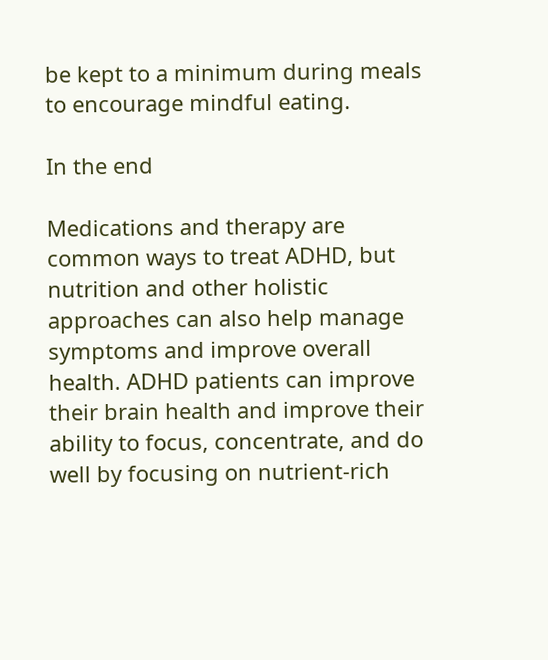be kept to a minimum during meals to encourage mindful eating.

In the end

Medications and therapy are common ways to treat ADHD, but nutrition and other holistic approaches can also help manage symptoms and improve overall health. ADHD patients can improve their brain health and improve their ability to focus, concentrate, and do well by focusing on nutrient-rich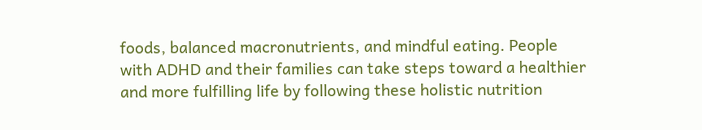foods, balanced macronutrients, and mindful eating. People with ADHD and their families can take steps toward a healthier and more fulfilling life by following these holistic nutrition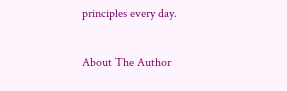principles every day.

About The Author